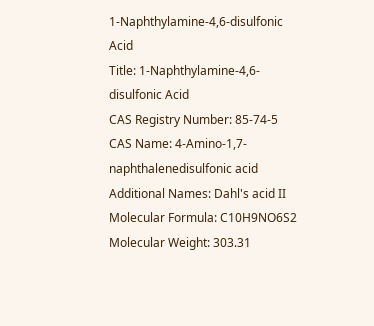1-Naphthylamine-4,6-disulfonic Acid
Title: 1-Naphthylamine-4,6-disulfonic Acid
CAS Registry Number: 85-74-5
CAS Name: 4-Amino-1,7-naphthalenedisulfonic acid
Additional Names: Dahl's acid II
Molecular Formula: C10H9NO6S2
Molecular Weight: 303.31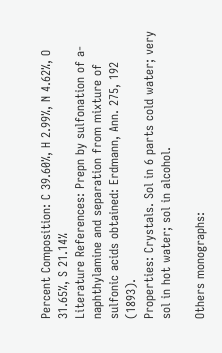Percent Composition: C 39.60%, H 2.99%, N 4.62%, O 31.65%, S 21.14%
Literature References: Prepn by sulfonation of a-naphthylamine and separation from mixture of sulfonic acids obtained: Erdmann, Ann. 275, 192 (1893).
Properties: Crystals. Sol in 6 parts cold water; very sol in hot water; sol in alcohol.

Others monographs: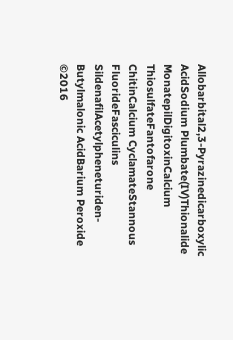Allobarbital2,3-Pyrazinedicarboxylic AcidSodium Plumbate(IV)Thionalide
MonatepilDigitoxinCalcium ThiosulfateFantofarone
ChitinCalcium CyclamateStannous FluorideFasciculins
SildenafilAcetylpheneturiden-Butylmalonic AcidBarium Peroxide
©2016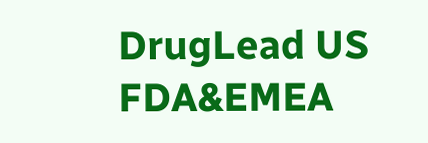DrugLead US FDA&EMEA